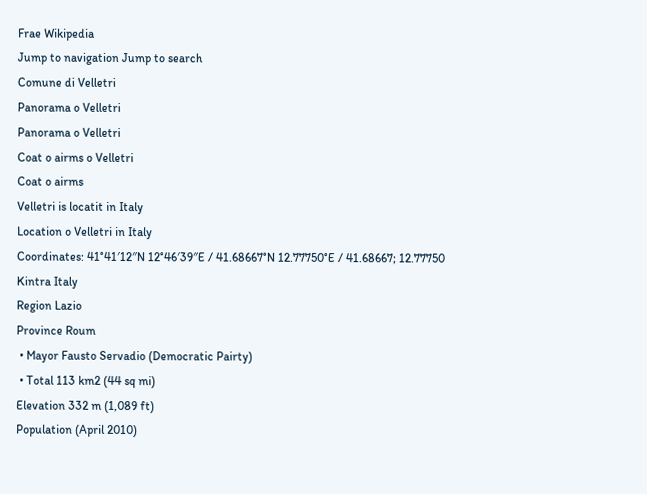Frae Wikipedia
Jump to navigation Jump to search
Comune di Velletri
Panorama o Velletri
Panorama o Velletri
Coat o airms o Velletri
Coat o airms
Velletri is locatit in Italy
Location o Velletri in Italy
Coordinates: 41°41′12″N 12°46′39″E / 41.68667°N 12.77750°E / 41.68667; 12.77750
Kintra Italy
Region Lazio
Province Roum
 • Mayor Fausto Servadio (Democratic Pairty)
 • Total 113 km2 (44 sq mi)
Elevation 332 m (1,089 ft)
Population (April 2010)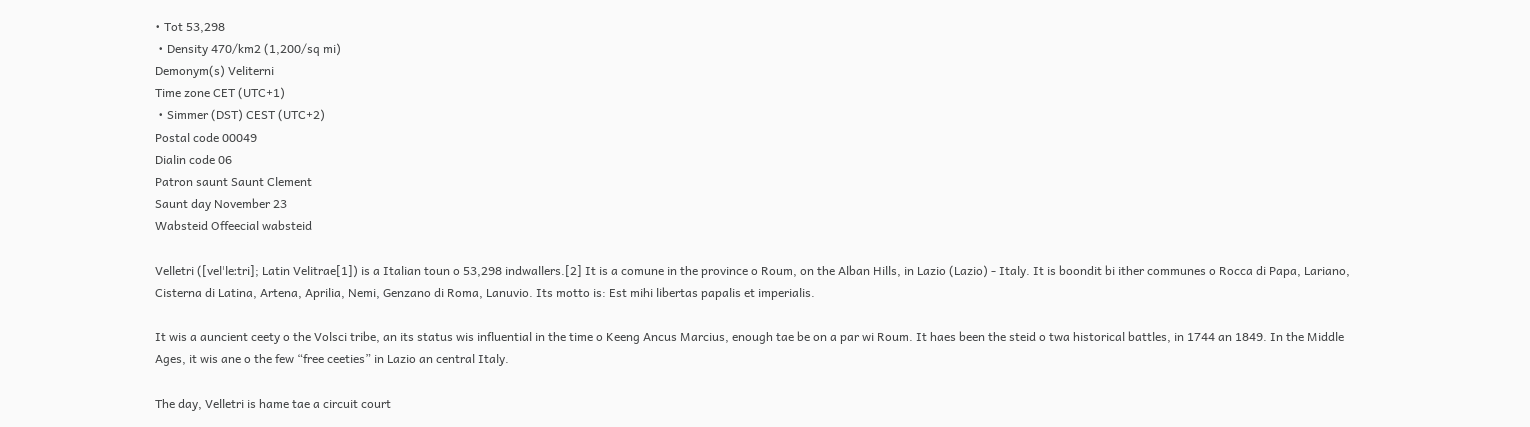• Tot 53,298
 • Density 470/km2 (1,200/sq mi)
Demonym(s) Veliterni
Time zone CET (UTC+1)
 • Simmer (DST) CEST (UTC+2)
Postal code 00049
Dialin code 06
Patron saunt Saunt Clement
Saunt day November 23
Wabsteid Offeecial wabsteid

Velletri ([velˈleːtri]; Latin Velitrae[1]) is a Italian toun o 53,298 indwallers.[2] It is a comune in the province o Roum, on the Alban Hills, in Lazio (Lazio) - Italy. It is boondit bi ither communes o Rocca di Papa, Lariano, Cisterna di Latina, Artena, Aprilia, Nemi, Genzano di Roma, Lanuvio. Its motto is: Est mihi libertas papalis et imperialis.

It wis a auncient ceety o the Volsci tribe, an its status wis influential in the time o Keeng Ancus Marcius, enough tae be on a par wi Roum. It haes been the steid o twa historical battles, in 1744 an 1849. In the Middle Ages, it wis ane o the few “free ceeties” in Lazio an central Italy.

The day, Velletri is hame tae a circuit court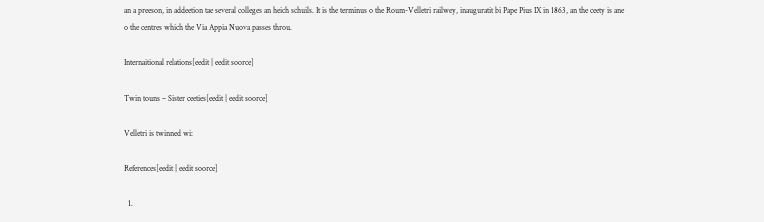an a preeson, in addeetion tae several colleges an heich schuils. It is the terminus o the Roum-Velletri railwey, inauguratit bi Pape Pius IX in 1863, an the ceety is ane o the centres which the Via Appia Nuova passes throu.

Internaitional relations[eedit | eedit soorce]

Twin touns – Sister ceeties[eedit | eedit soorce]

Velletri is twinned wi:

References[eedit | eedit soorce]

  1.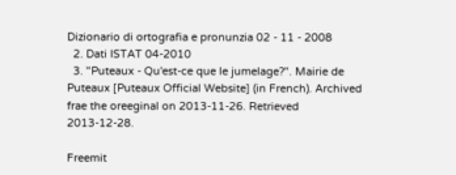Dizionario di ortografia e pronunzia 02 - 11 - 2008
  2. Dati ISTAT 04-2010
  3. "Puteaux - Qu'est-ce que le jumelage?". Mairie de Puteaux [Puteaux Official Website] (in French). Archived frae the oreeginal on 2013-11-26. Retrieved 2013-12-28.

Freemit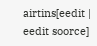airtins[eedit | eedit soorce]